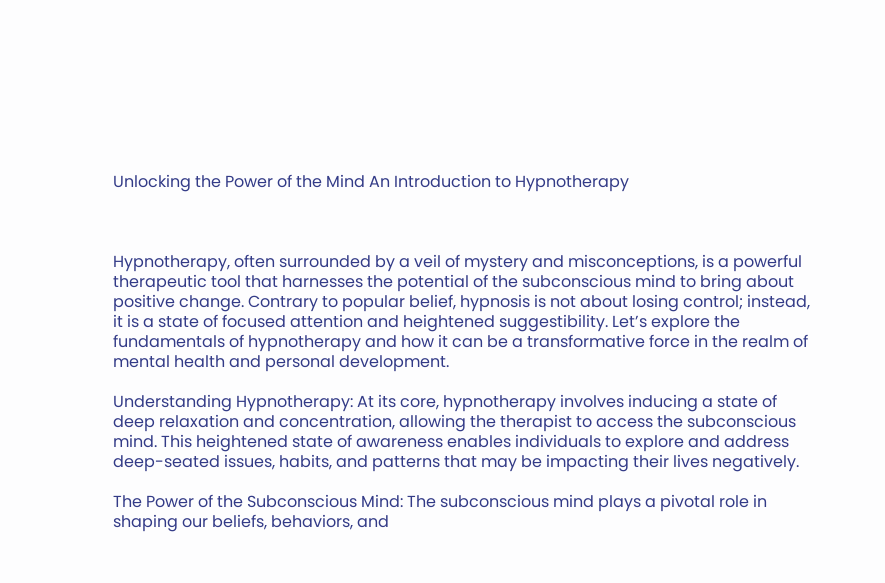Unlocking the Power of the Mind An Introduction to Hypnotherapy



Hypnotherapy, often surrounded by a veil of mystery and misconceptions, is a powerful therapeutic tool that harnesses the potential of the subconscious mind to bring about positive change. Contrary to popular belief, hypnosis is not about losing control; instead, it is a state of focused attention and heightened suggestibility. Let’s explore the fundamentals of hypnotherapy and how it can be a transformative force in the realm of mental health and personal development.

Understanding Hypnotherapy: At its core, hypnotherapy involves inducing a state of deep relaxation and concentration, allowing the therapist to access the subconscious mind. This heightened state of awareness enables individuals to explore and address deep-seated issues, habits, and patterns that may be impacting their lives negatively.

The Power of the Subconscious Mind: The subconscious mind plays a pivotal role in shaping our beliefs, behaviors, and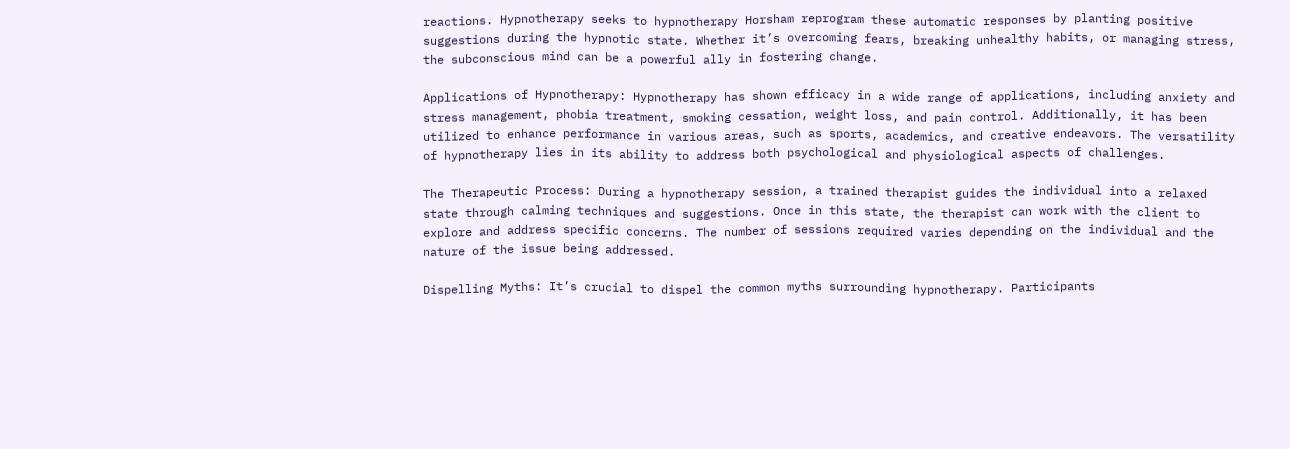reactions. Hypnotherapy seeks to hypnotherapy Horsham reprogram these automatic responses by planting positive suggestions during the hypnotic state. Whether it’s overcoming fears, breaking unhealthy habits, or managing stress, the subconscious mind can be a powerful ally in fostering change.

Applications of Hypnotherapy: Hypnotherapy has shown efficacy in a wide range of applications, including anxiety and stress management, phobia treatment, smoking cessation, weight loss, and pain control. Additionally, it has been utilized to enhance performance in various areas, such as sports, academics, and creative endeavors. The versatility of hypnotherapy lies in its ability to address both psychological and physiological aspects of challenges.

The Therapeutic Process: During a hypnotherapy session, a trained therapist guides the individual into a relaxed state through calming techniques and suggestions. Once in this state, the therapist can work with the client to explore and address specific concerns. The number of sessions required varies depending on the individual and the nature of the issue being addressed.

Dispelling Myths: It’s crucial to dispel the common myths surrounding hypnotherapy. Participants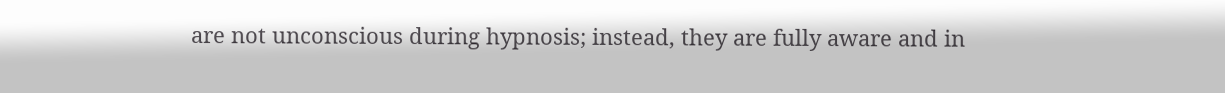are not unconscious during hypnosis; instead, they are fully aware and in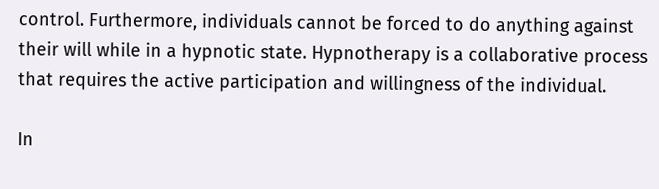control. Furthermore, individuals cannot be forced to do anything against their will while in a hypnotic state. Hypnotherapy is a collaborative process that requires the active participation and willingness of the individual.

In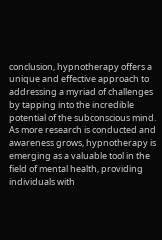conclusion, hypnotherapy offers a unique and effective approach to addressing a myriad of challenges by tapping into the incredible potential of the subconscious mind. As more research is conducted and awareness grows, hypnotherapy is emerging as a valuable tool in the field of mental health, providing individuals with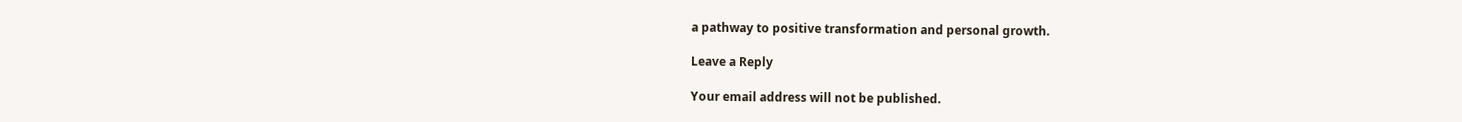a pathway to positive transformation and personal growth.

Leave a Reply

Your email address will not be published.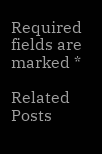Required fields are marked *

Related Posts